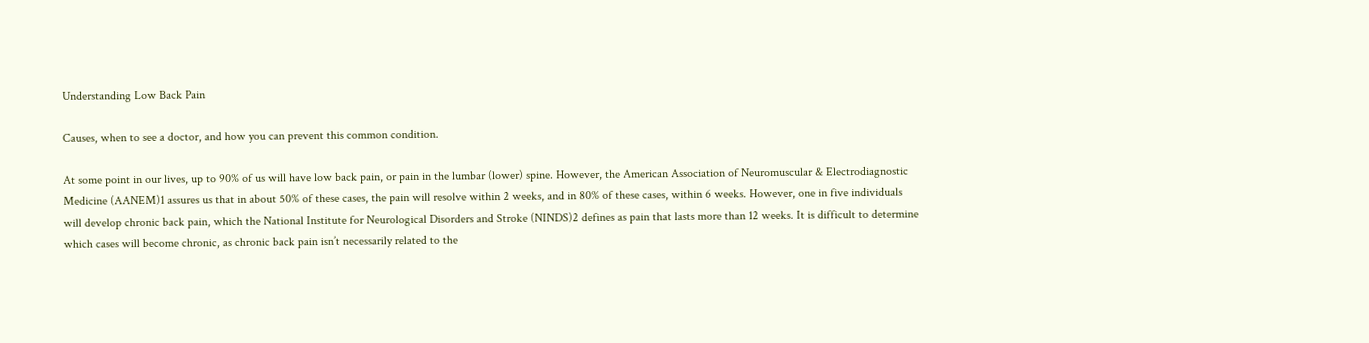Understanding Low Back Pain

Causes, when to see a doctor, and how you can prevent this common condition.

At some point in our lives, up to 90% of us will have low back pain, or pain in the lumbar (lower) spine. However, the American Association of Neuromuscular & Electrodiagnostic Medicine (AANEM)1 assures us that in about 50% of these cases, the pain will resolve within 2 weeks, and in 80% of these cases, within 6 weeks. However, one in five individuals will develop chronic back pain, which the National Institute for Neurological Disorders and Stroke (NINDS)2 defines as pain that lasts more than 12 weeks. It is difficult to determine which cases will become chronic, as chronic back pain isn’t necessarily related to the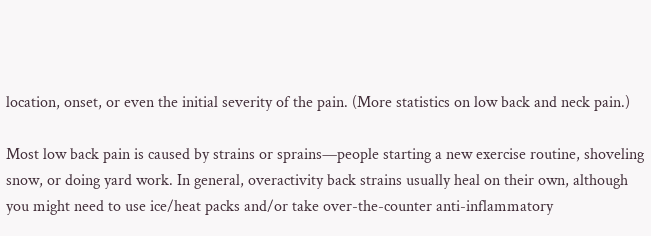location, onset, or even the initial severity of the pain. (More statistics on low back and neck pain.)

Most low back pain is caused by strains or sprains—people starting a new exercise routine, shoveling snow, or doing yard work. In general, overactivity back strains usually heal on their own, although you might need to use ice/heat packs and/or take over-the-counter anti-inflammatory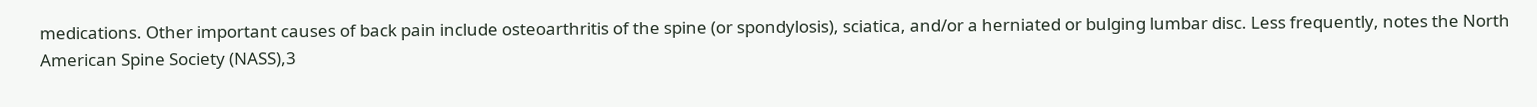medications. Other important causes of back pain include osteoarthritis of the spine (or spondylosis), sciatica, and/or a herniated or bulging lumbar disc. Less frequently, notes the North American Spine Society (NASS),3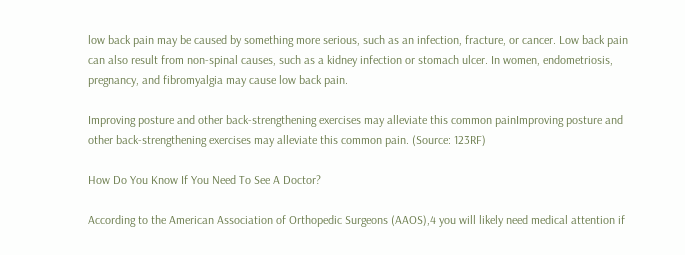low back pain may be caused by something more serious, such as an infection, fracture, or cancer. Low back pain can also result from non-spinal causes, such as a kidney infection or stomach ulcer. In women, endometriosis, pregnancy, and fibromyalgia may cause low back pain.

Improving posture and other back-strengthening exercises may alleviate this common painImproving posture and other back-strengthening exercises may alleviate this common pain. (Source: 123RF)

How Do You Know If You Need To See A Doctor?

According to the American Association of Orthopedic Surgeons (AAOS),4 you will likely need medical attention if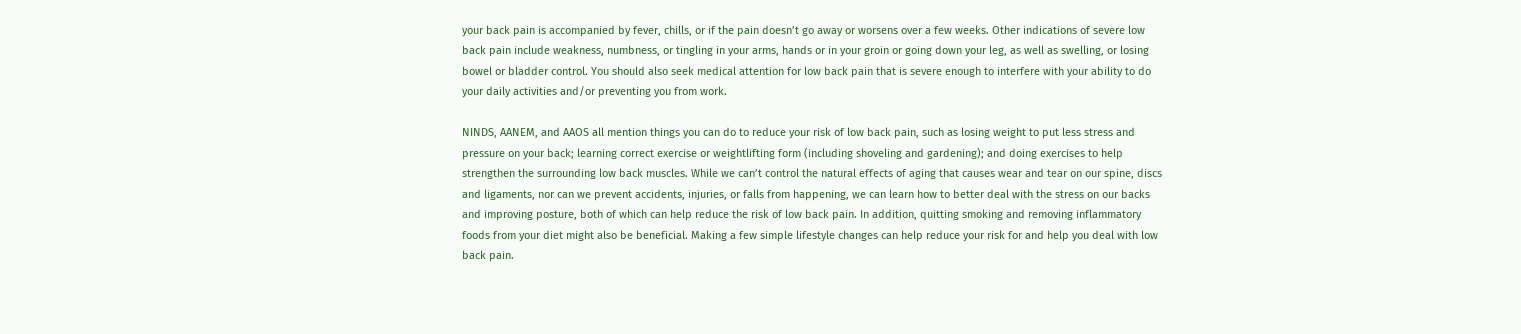your back pain is accompanied by fever, chills, or if the pain doesn’t go away or worsens over a few weeks. Other indications of severe low back pain include weakness, numbness, or tingling in your arms, hands or in your groin or going down your leg, as well as swelling, or losing bowel or bladder control. You should also seek medical attention for low back pain that is severe enough to interfere with your ability to do your daily activities and/or preventing you from work.

NINDS, AANEM, and AAOS all mention things you can do to reduce your risk of low back pain, such as losing weight to put less stress and pressure on your back; learning correct exercise or weightlifting form (including shoveling and gardening); and doing exercises to help strengthen the surrounding low back muscles. While we can’t control the natural effects of aging that causes wear and tear on our spine, discs and ligaments, nor can we prevent accidents, injuries, or falls from happening, we can learn how to better deal with the stress on our backs and improving posture, both of which can help reduce the risk of low back pain. In addition, quitting smoking and removing inflammatory foods from your diet might also be beneficial. Making a few simple lifestyle changes can help reduce your risk for and help you deal with low back pain.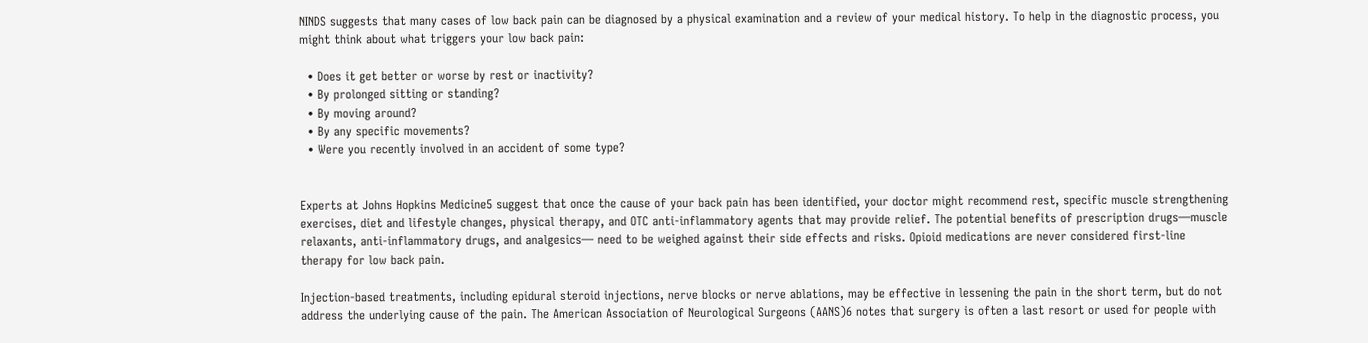NINDS suggests that many cases of low back pain can be diagnosed by a physical examination and a review of your medical history. To help in the diagnostic process, you might think about what triggers your low back pain:

  • Does it get better or worse by rest or inactivity?
  • By prolonged sitting or standing?
  • By moving around?
  • By any specific movements?
  • Were you recently involved in an accident of some type?


Experts at Johns Hopkins Medicine5 suggest that once the cause of your back pain has been identified, your doctor might recommend rest, specific muscle strengthening exercises, diet and lifestyle changes, physical therapy, and OTC anti-inflammatory agents that may provide relief. The potential benefits of prescription drugs—muscle relaxants, anti-inflammatory drugs, and analgesics— need to be weighed against their side effects and risks. Opioid medications are never considered first-line therapy for low back pain.

Injection-based treatments, including epidural steroid injections, nerve blocks or nerve ablations, may be effective in lessening the pain in the short term, but do not address the underlying cause of the pain. The American Association of Neurological Surgeons (AANS)6 notes that surgery is often a last resort or used for people with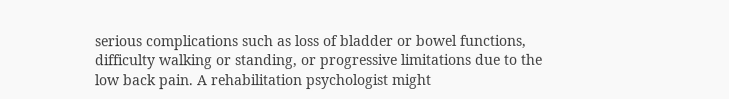serious complications such as loss of bladder or bowel functions, difficulty walking or standing, or progressive limitations due to the low back pain. A rehabilitation psychologist might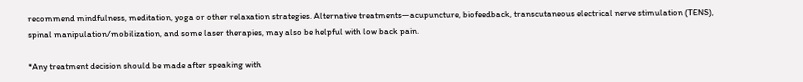recommend mindfulness, meditation, yoga or other relaxation strategies. Alternative treatments—acupuncture, biofeedback, transcutaneous electrical nerve stimulation (TENS), spinal manipulation/mobilization, and some laser therapies, may also be helpful with low back pain.

*Any treatment decision should be made after speaking with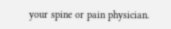your spine or pain physician.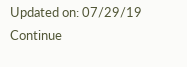Updated on: 07/29/19
Continue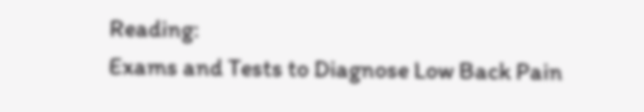Reading:
Exams and Tests to Diagnose Low Back Pain